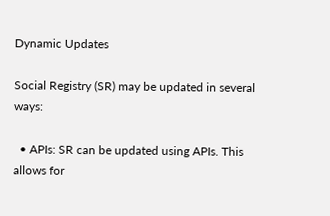Dynamic Updates

Social Registry (SR) may be updated in several ways:

  • APIs: SR can be updated using APIs. This allows for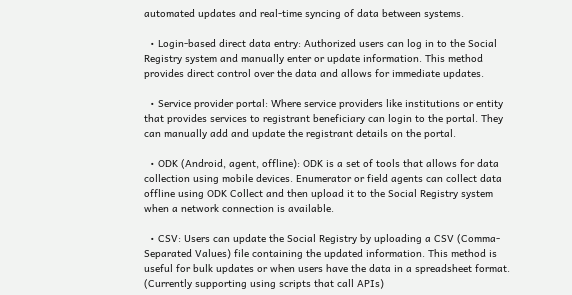automated updates and real-time syncing of data between systems.

  • Login-based direct data entry: Authorized users can log in to the Social Registry system and manually enter or update information. This method provides direct control over the data and allows for immediate updates.

  • Service provider portal: Where service providers like institutions or entity that provides services to registrant beneficiary can login to the portal. They can manually add and update the registrant details on the portal.

  • ODK (Android, agent, offline): ODK is a set of tools that allows for data collection using mobile devices. Enumerator or field agents can collect data offline using ODK Collect and then upload it to the Social Registry system when a network connection is available.

  • CSV: Users can update the Social Registry by uploading a CSV (Comma-Separated Values) file containing the updated information. This method is useful for bulk updates or when users have the data in a spreadsheet format. (Currently supporting using scripts that call APIs)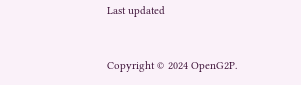Last updated


Copyright © 2024 OpenG2P.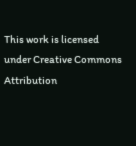This work is licensed under Creative Commons Attribution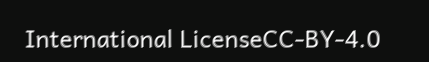International LicenseCC-BY-4.0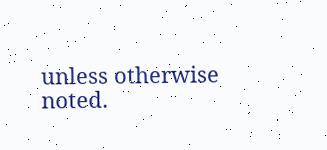unless otherwise noted.